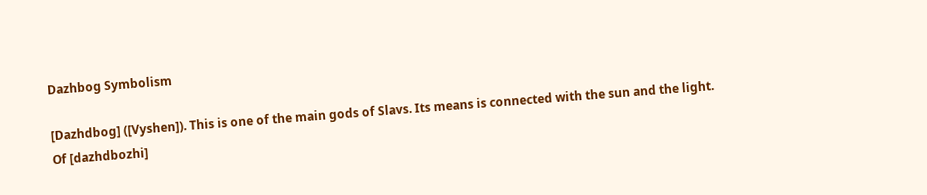Dazhbog Symbolism

[Dazhdbog] ([Vyshen]). This is one of the main gods of Slavs. Its means is connected with the sun and the light. Of [dazhdbozhi]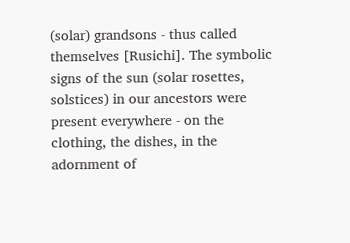(solar) grandsons - thus called themselves [Rusichi]. The symbolic signs of the sun (solar rosettes, solstices) in our ancestors were present everywhere - on the clothing, the dishes, in the adornment of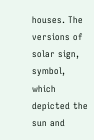houses. The versions of solar sign, symbol, which depicted the sun and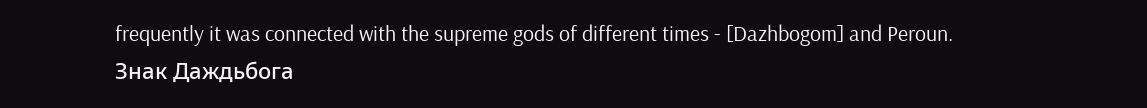frequently it was connected with the supreme gods of different times - [Dazhbogom] and Peroun.
Знак Даждьбога